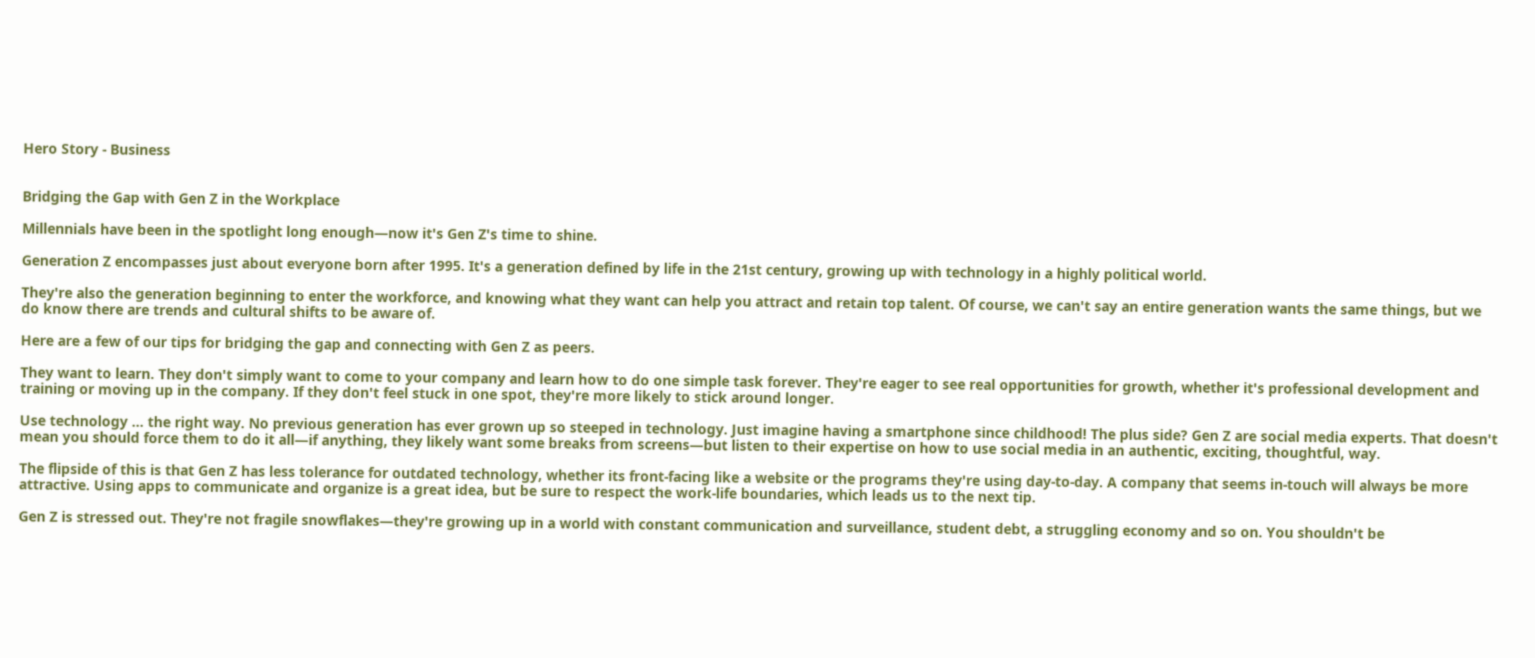Hero Story - Business


Bridging the Gap with Gen Z in the Workplace

Millennials have been in the spotlight long enough—now it's Gen Z's time to shine.

Generation Z encompasses just about everyone born after 1995. It's a generation defined by life in the 21st century, growing up with technology in a highly political world.

They're also the generation beginning to enter the workforce, and knowing what they want can help you attract and retain top talent. Of course, we can't say an entire generation wants the same things, but we do know there are trends and cultural shifts to be aware of.

Here are a few of our tips for bridging the gap and connecting with Gen Z as peers.

They want to learn. They don't simply want to come to your company and learn how to do one simple task forever. They're eager to see real opportunities for growth, whether it's professional development and training or moving up in the company. If they don't feel stuck in one spot, they're more likely to stick around longer.

Use technology ... the right way. No previous generation has ever grown up so steeped in technology. Just imagine having a smartphone since childhood! The plus side? Gen Z are social media experts. That doesn't mean you should force them to do it all—if anything, they likely want some breaks from screens—but listen to their expertise on how to use social media in an authentic, exciting, thoughtful, way.

The flipside of this is that Gen Z has less tolerance for outdated technology, whether its front-facing like a website or the programs they're using day-to-day. A company that seems in-touch will always be more attractive. Using apps to communicate and organize is a great idea, but be sure to respect the work-life boundaries, which leads us to the next tip.

Gen Z is stressed out. They're not fragile snowflakes—they're growing up in a world with constant communication and surveillance, student debt, a struggling economy and so on. You shouldn't be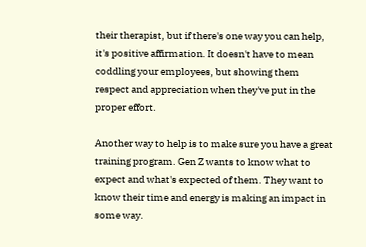their therapist, but if there's one way you can help, it's positive affirmation. It doesn't have to mean coddling your employees, but showing them respect and appreciation when they've put in the proper effort.

Another way to help is to make sure you have a great training program. Gen Z wants to know what to expect and what's expected of them. They want to know their time and energy is making an impact in some way.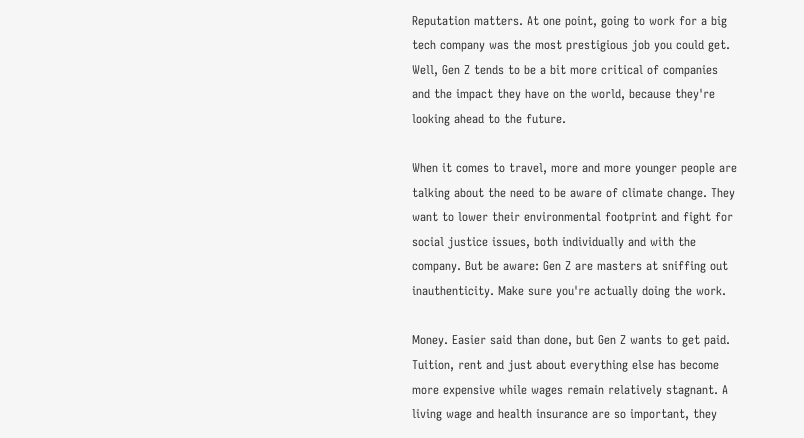Reputation matters. At one point, going to work for a big tech company was the most prestigious job you could get. Well, Gen Z tends to be a bit more critical of companies and the impact they have on the world, because they're looking ahead to the future.

When it comes to travel, more and more younger people are talking about the need to be aware of climate change. They want to lower their environmental footprint and fight for social justice issues, both individually and with the company. But be aware: Gen Z are masters at sniffing out inauthenticity. Make sure you're actually doing the work.

Money. Easier said than done, but Gen Z wants to get paid. Tuition, rent and just about everything else has become more expensive while wages remain relatively stagnant. A living wage and health insurance are so important, they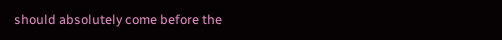should absolutely come before the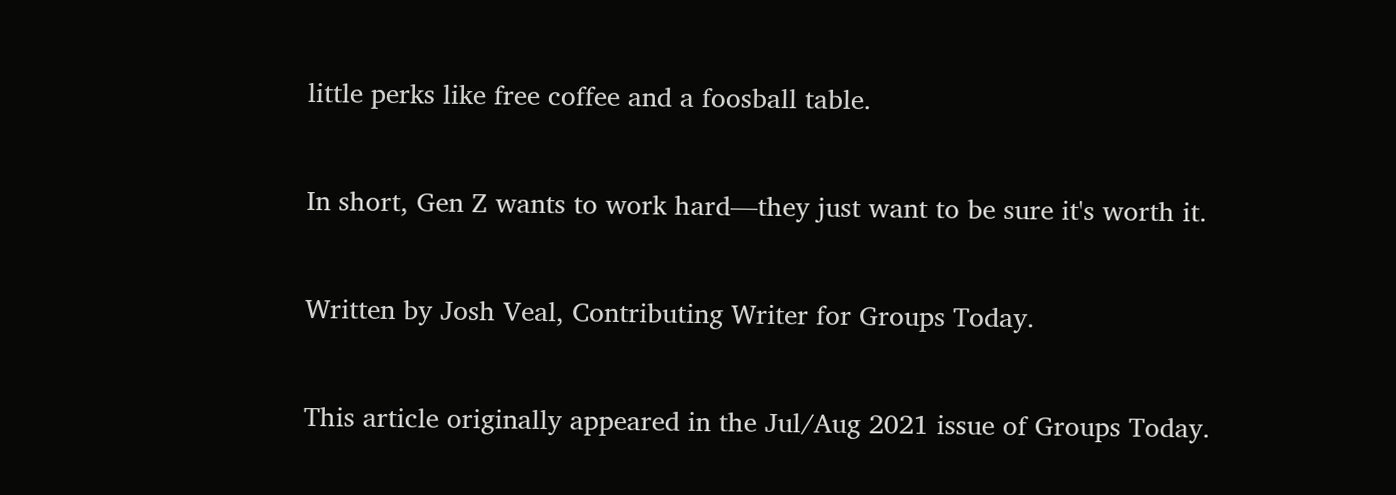little perks like free coffee and a foosball table.

In short, Gen Z wants to work hard—they just want to be sure it's worth it.

Written by Josh Veal, Contributing Writer for Groups Today.

This article originally appeared in the Jul/Aug 2021 issue of Groups Today.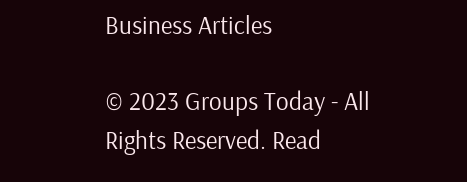Business Articles

© 2023 Groups Today - All Rights Reserved. Read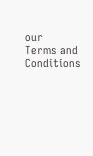our   Terms and Conditions